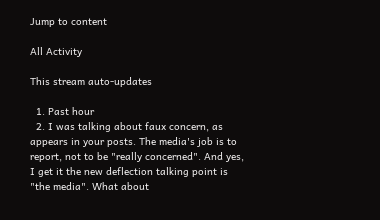Jump to content

All Activity

This stream auto-updates

  1. Past hour
  2. I was talking about faux concern, as appears in your posts. The media's job is to report, not to be "really concerned". And yes, I get it the new deflection talking point is "the media". What about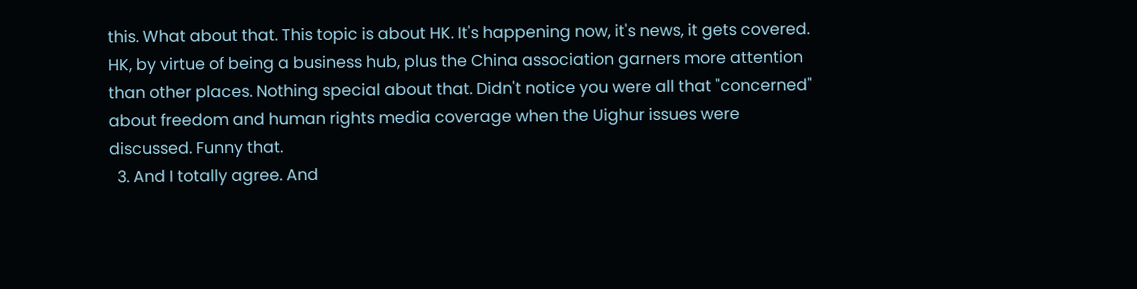this. What about that. This topic is about HK. It's happening now, it's news, it gets covered. HK, by virtue of being a business hub, plus the China association garners more attention than other places. Nothing special about that. Didn't notice you were all that "concerned" about freedom and human rights media coverage when the Uighur issues were discussed. Funny that.
  3. And I totally agree. And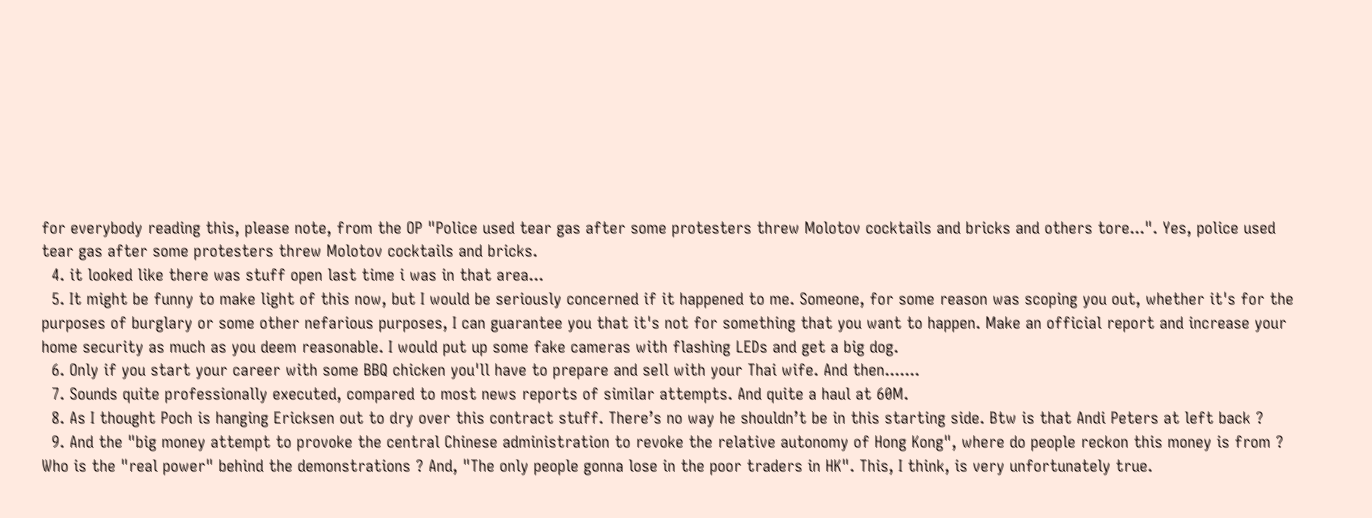for everybody reading this, please note, from the OP "Police used tear gas after some protesters threw Molotov cocktails and bricks and others tore...". Yes, police used tear gas after some protesters threw Molotov cocktails and bricks.
  4. it looked like there was stuff open last time i was in that area...
  5. It might be funny to make light of this now, but I would be seriously concerned if it happened to me. Someone, for some reason was scoping you out, whether it's for the purposes of burglary or some other nefarious purposes, I can guarantee you that it's not for something that you want to happen. Make an official report and increase your home security as much as you deem reasonable. I would put up some fake cameras with flashing LEDs and get a big dog.
  6. Only if you start your career with some BBQ chicken you'll have to prepare and sell with your Thai wife. And then.......
  7. Sounds quite professionally executed, compared to most news reports of similar attempts. And quite a haul at 60M.
  8. As I thought Poch is hanging Ericksen out to dry over this contract stuff. There’s no way he shouldn’t be in this starting side. Btw is that Andi Peters at left back ?
  9. And the "big money attempt to provoke the central Chinese administration to revoke the relative autonomy of Hong Kong", where do people reckon this money is from ? Who is the "real power" behind the demonstrations ? And, "The only people gonna lose in the poor traders in HK". This, I think, is very unfortunately true.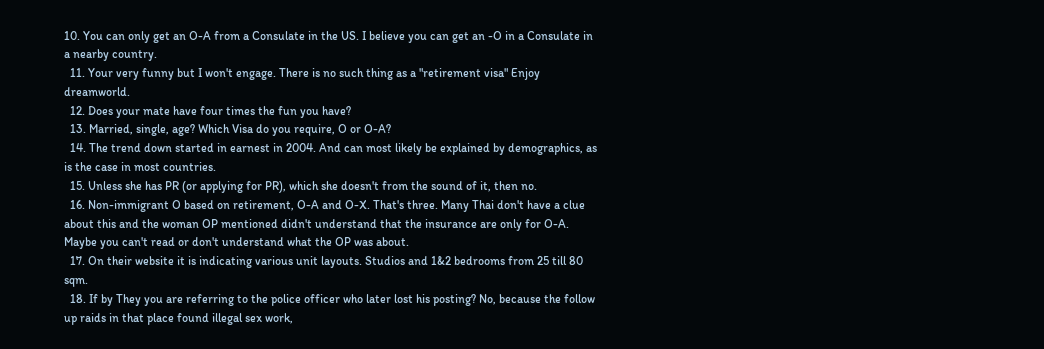10. You can only get an O-A from a Consulate in the US. I believe you can get an -O in a Consulate in a nearby country.
  11. Your very funny but I won't engage. There is no such thing as a "retirement visa" Enjoy dreamworld.
  12. Does your mate have four times the fun you have?
  13. Married, single, age? Which Visa do you require, O or O-A?
  14. The trend down started in earnest in 2004. And can most likely be explained by demographics, as is the case in most countries.
  15. Unless she has PR (or applying for PR), which she doesn't from the sound of it, then no.
  16. Non-immigrant O based on retirement, O-A and O-X. That's three. Many Thai don't have a clue about this and the woman OP mentioned didn't understand that the insurance are only for O-A. Maybe you can't read or don't understand what the OP was about.
  17. On their website it is indicating various unit layouts. Studios and 1&2 bedrooms from 25 till 80 sqm.
  18. If by They you are referring to the police officer who later lost his posting? No, because the follow up raids in that place found illegal sex work,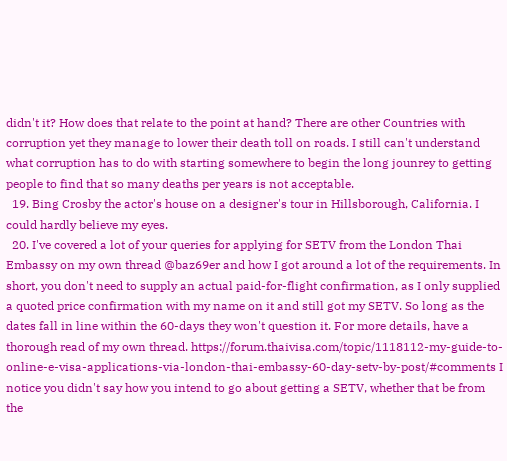didn't it? How does that relate to the point at hand? There are other Countries with corruption yet they manage to lower their death toll on roads. I still can't understand what corruption has to do with starting somewhere to begin the long jounrey to getting people to find that so many deaths per years is not acceptable.
  19. Bing Crosby the actor's house on a designer's tour in Hillsborough, California. I could hardly believe my eyes.
  20. I've covered a lot of your queries for applying for SETV from the London Thai Embassy on my own thread @baz69er and how I got around a lot of the requirements. In short, you don't need to supply an actual paid-for-flight confirmation, as I only supplied a quoted price confirmation with my name on it and still got my SETV. So long as the dates fall in line within the 60-days they won't question it. For more details, have a thorough read of my own thread. https://forum.thaivisa.com/topic/1118112-my-guide-to-online-e-visa-applications-via-london-thai-embassy-60-day-setv-by-post/#comments I notice you didn't say how you intend to go about getting a SETV, whether that be from the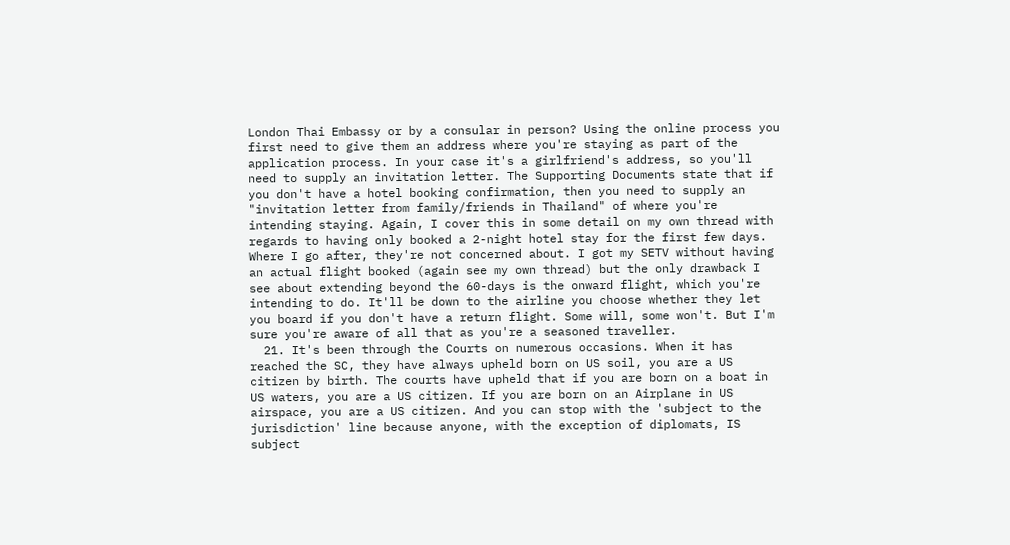London Thai Embassy or by a consular in person? Using the online process you first need to give them an address where you're staying as part of the application process. In your case it's a girlfriend's address, so you'll need to supply an invitation letter. The Supporting Documents state that if you don't have a hotel booking confirmation, then you need to supply an "invitation letter from family/friends in Thailand" of where you're intending staying. Again, I cover this in some detail on my own thread with regards to having only booked a 2-night hotel stay for the first few days. Where I go after, they're not concerned about. I got my SETV without having an actual flight booked (again see my own thread) but the only drawback I see about extending beyond the 60-days is the onward flight, which you're intending to do. It'll be down to the airline you choose whether they let you board if you don't have a return flight. Some will, some won't. But I'm sure you're aware of all that as you're a seasoned traveller.
  21. It's been through the Courts on numerous occasions. When it has reached the SC, they have always upheld born on US soil, you are a US citizen by birth. The courts have upheld that if you are born on a boat in US waters, you are a US citizen. If you are born on an Airplane in US airspace, you are a US citizen. And you can stop with the 'subject to the jurisdiction' line because anyone, with the exception of diplomats, IS subject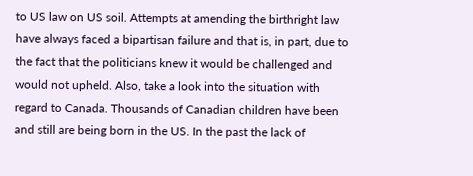to US law on US soil. Attempts at amending the birthright law have always faced a bipartisan failure and that is, in part, due to the fact that the politicians knew it would be challenged and would not upheld. Also, take a look into the situation with regard to Canada. Thousands of Canadian children have been and still are being born in the US. In the past the lack of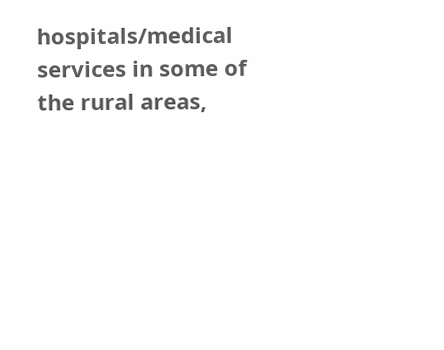hospitals/medical services in some of the rural areas,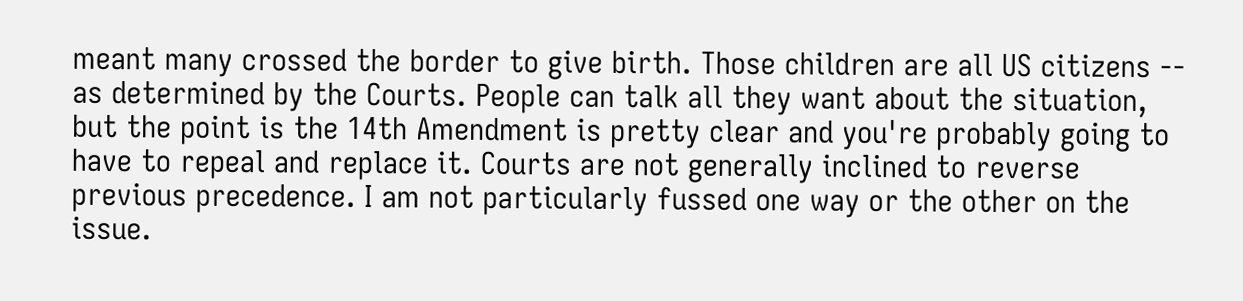meant many crossed the border to give birth. Those children are all US citizens -- as determined by the Courts. People can talk all they want about the situation, but the point is the 14th Amendment is pretty clear and you're probably going to have to repeal and replace it. Courts are not generally inclined to reverse previous precedence. I am not particularly fussed one way or the other on the issue.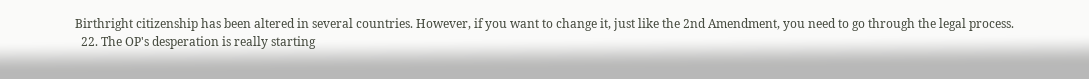Birthright citizenship has been altered in several countries. However, if you want to change it, just like the 2nd Amendment, you need to go through the legal process.
  22. The OP's desperation is really starting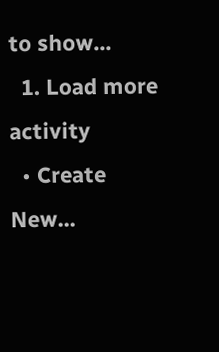to show...
  1. Load more activity
  • Create New...